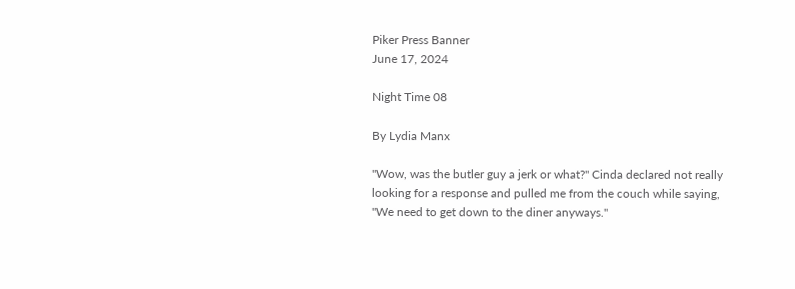Piker Press Banner
June 17, 2024

Night Time 08

By Lydia Manx

"Wow, was the butler guy a jerk or what?" Cinda declared not really looking for a response and pulled me from the couch while saying, "We need to get down to the diner anyways."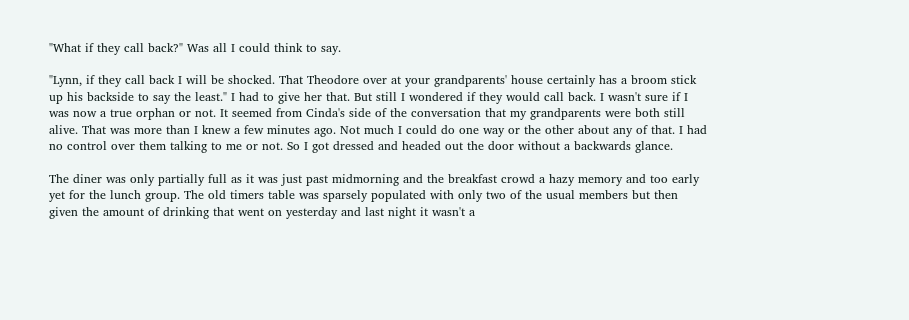"What if they call back?" Was all I could think to say.

"Lynn, if they call back I will be shocked. That Theodore over at your grandparents' house certainly has a broom stick up his backside to say the least." I had to give her that. But still I wondered if they would call back. I wasn't sure if I was now a true orphan or not. It seemed from Cinda's side of the conversation that my grandparents were both still alive. That was more than I knew a few minutes ago. Not much I could do one way or the other about any of that. I had no control over them talking to me or not. So I got dressed and headed out the door without a backwards glance.

The diner was only partially full as it was just past midmorning and the breakfast crowd a hazy memory and too early yet for the lunch group. The old timers table was sparsely populated with only two of the usual members but then given the amount of drinking that went on yesterday and last night it wasn't a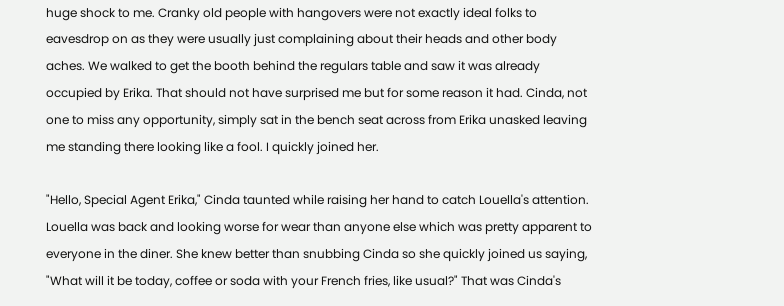huge shock to me. Cranky old people with hangovers were not exactly ideal folks to eavesdrop on as they were usually just complaining about their heads and other body aches. We walked to get the booth behind the regulars table and saw it was already occupied by Erika. That should not have surprised me but for some reason it had. Cinda, not one to miss any opportunity, simply sat in the bench seat across from Erika unasked leaving me standing there looking like a fool. I quickly joined her.

"Hello, Special Agent Erika," Cinda taunted while raising her hand to catch Louella's attention. Louella was back and looking worse for wear than anyone else which was pretty apparent to everyone in the diner. She knew better than snubbing Cinda so she quickly joined us saying, "What will it be today, coffee or soda with your French fries, like usual?" That was Cinda's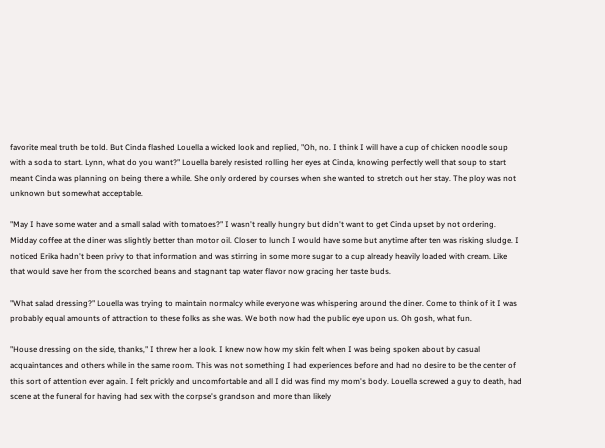favorite meal truth be told. But Cinda flashed Louella a wicked look and replied, "Oh, no. I think I will have a cup of chicken noodle soup with a soda to start. Lynn, what do you want?" Louella barely resisted rolling her eyes at Cinda, knowing perfectly well that soup to start meant Cinda was planning on being there a while. She only ordered by courses when she wanted to stretch out her stay. The ploy was not unknown but somewhat acceptable.

"May I have some water and a small salad with tomatoes?" I wasn't really hungry but didn't want to get Cinda upset by not ordering. Midday coffee at the diner was slightly better than motor oil. Closer to lunch I would have some but anytime after ten was risking sludge. I noticed Erika hadn't been privy to that information and was stirring in some more sugar to a cup already heavily loaded with cream. Like that would save her from the scorched beans and stagnant tap water flavor now gracing her taste buds.

"What salad dressing?" Louella was trying to maintain normalcy while everyone was whispering around the diner. Come to think of it I was probably equal amounts of attraction to these folks as she was. We both now had the public eye upon us. Oh gosh, what fun.

"House dressing on the side, thanks," I threw her a look. I knew now how my skin felt when I was being spoken about by casual acquaintances and others while in the same room. This was not something I had experiences before and had no desire to be the center of this sort of attention ever again. I felt prickly and uncomfortable and all I did was find my mom's body. Louella screwed a guy to death, had scene at the funeral for having had sex with the corpse's grandson and more than likely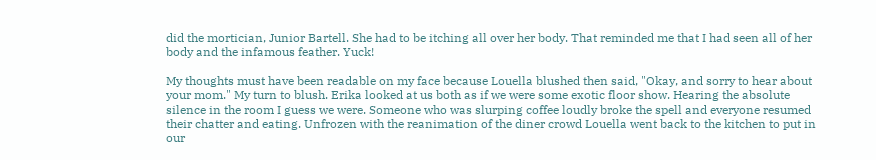did the mortician, Junior Bartell. She had to be itching all over her body. That reminded me that I had seen all of her body and the infamous feather. Yuck!

My thoughts must have been readable on my face because Louella blushed then said, "Okay, and sorry to hear about your mom." My turn to blush. Erika looked at us both as if we were some exotic floor show. Hearing the absolute silence in the room I guess we were. Someone who was slurping coffee loudly broke the spell and everyone resumed their chatter and eating. Unfrozen with the reanimation of the diner crowd Louella went back to the kitchen to put in our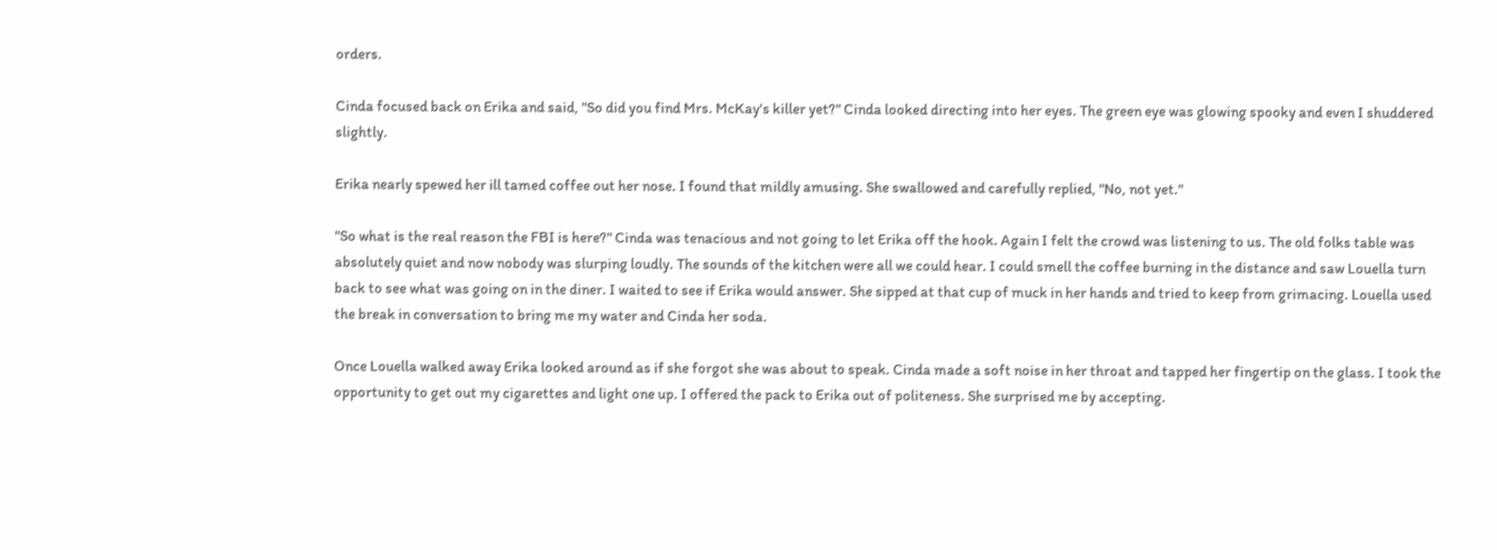orders.

Cinda focused back on Erika and said, "So did you find Mrs. McKay's killer yet?" Cinda looked directing into her eyes. The green eye was glowing spooky and even I shuddered slightly.

Erika nearly spewed her ill tamed coffee out her nose. I found that mildly amusing. She swallowed and carefully replied, "No, not yet."

"So what is the real reason the FBI is here?" Cinda was tenacious and not going to let Erika off the hook. Again I felt the crowd was listening to us. The old folks table was absolutely quiet and now nobody was slurping loudly. The sounds of the kitchen were all we could hear. I could smell the coffee burning in the distance and saw Louella turn back to see what was going on in the diner. I waited to see if Erika would answer. She sipped at that cup of muck in her hands and tried to keep from grimacing. Louella used the break in conversation to bring me my water and Cinda her soda.

Once Louella walked away Erika looked around as if she forgot she was about to speak. Cinda made a soft noise in her throat and tapped her fingertip on the glass. I took the opportunity to get out my cigarettes and light one up. I offered the pack to Erika out of politeness. She surprised me by accepting.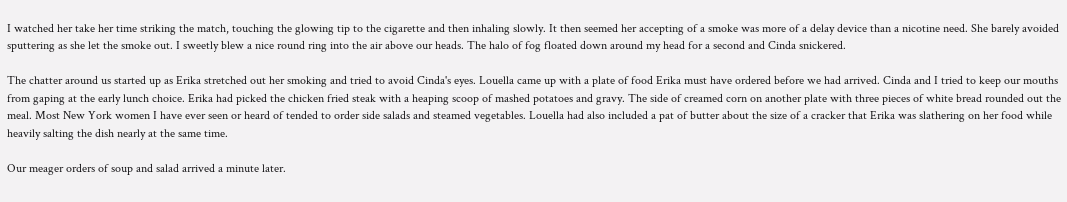I watched her take her time striking the match, touching the glowing tip to the cigarette and then inhaling slowly. It then seemed her accepting of a smoke was more of a delay device than a nicotine need. She barely avoided sputtering as she let the smoke out. I sweetly blew a nice round ring into the air above our heads. The halo of fog floated down around my head for a second and Cinda snickered.

The chatter around us started up as Erika stretched out her smoking and tried to avoid Cinda's eyes. Louella came up with a plate of food Erika must have ordered before we had arrived. Cinda and I tried to keep our mouths from gaping at the early lunch choice. Erika had picked the chicken fried steak with a heaping scoop of mashed potatoes and gravy. The side of creamed corn on another plate with three pieces of white bread rounded out the meal. Most New York women I have ever seen or heard of tended to order side salads and steamed vegetables. Louella had also included a pat of butter about the size of a cracker that Erika was slathering on her food while heavily salting the dish nearly at the same time.

Our meager orders of soup and salad arrived a minute later.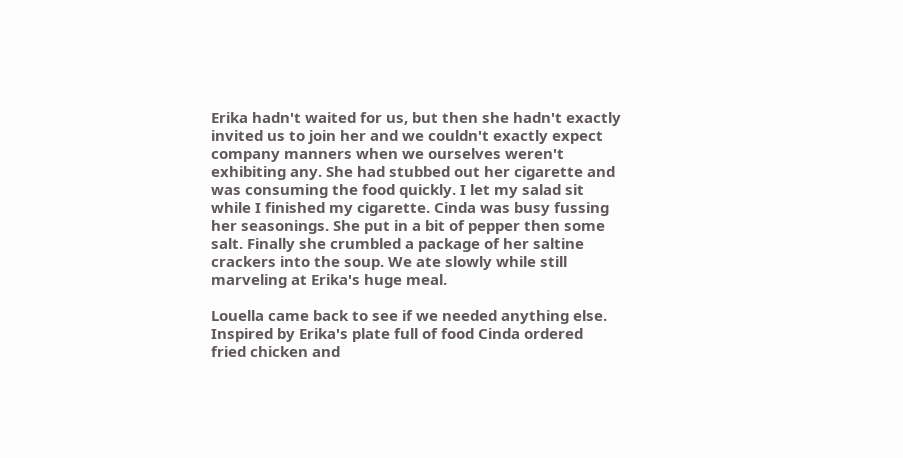Erika hadn't waited for us, but then she hadn't exactly invited us to join her and we couldn't exactly expect company manners when we ourselves weren't exhibiting any. She had stubbed out her cigarette and was consuming the food quickly. I let my salad sit while I finished my cigarette. Cinda was busy fussing her seasonings. She put in a bit of pepper then some salt. Finally she crumbled a package of her saltine crackers into the soup. We ate slowly while still marveling at Erika's huge meal.

Louella came back to see if we needed anything else. Inspired by Erika's plate full of food Cinda ordered fried chicken and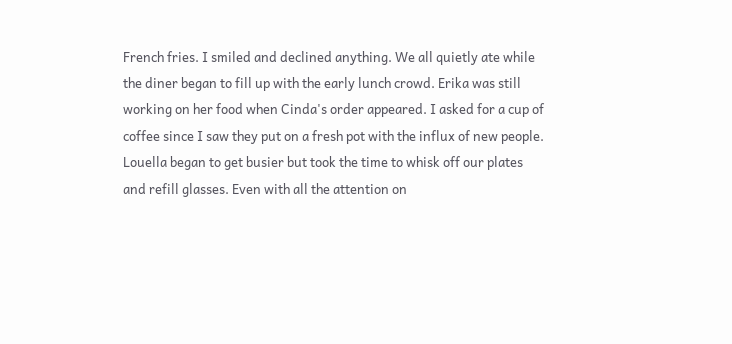French fries. I smiled and declined anything. We all quietly ate while the diner began to fill up with the early lunch crowd. Erika was still working on her food when Cinda's order appeared. I asked for a cup of coffee since I saw they put on a fresh pot with the influx of new people. Louella began to get busier but took the time to whisk off our plates and refill glasses. Even with all the attention on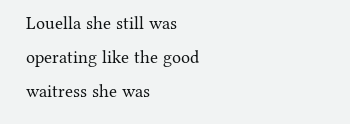Louella she still was operating like the good waitress she was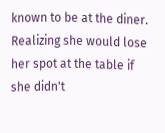known to be at the diner. Realizing she would lose her spot at the table if she didn't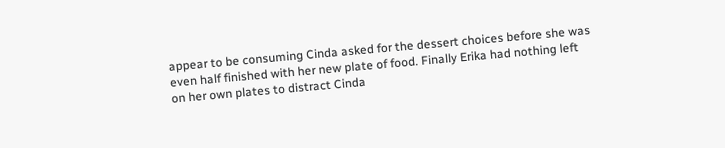appear to be consuming Cinda asked for the dessert choices before she was even half finished with her new plate of food. Finally Erika had nothing left on her own plates to distract Cinda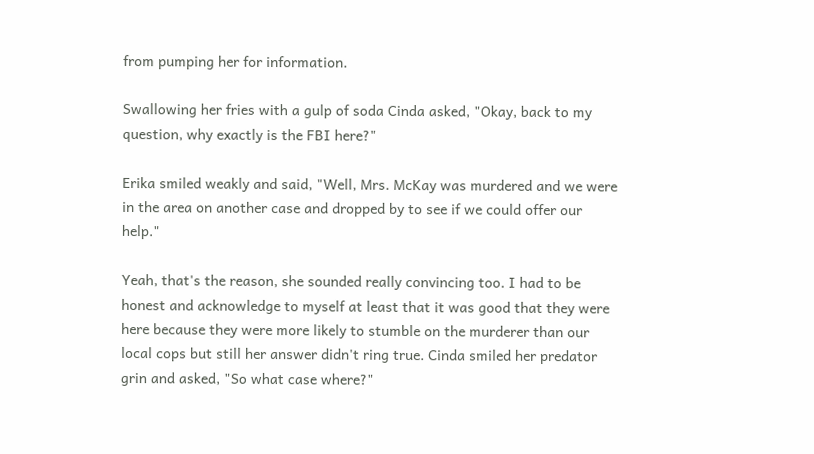from pumping her for information.

Swallowing her fries with a gulp of soda Cinda asked, "Okay, back to my question, why exactly is the FBI here?"

Erika smiled weakly and said, "Well, Mrs. McKay was murdered and we were in the area on another case and dropped by to see if we could offer our help."

Yeah, that's the reason, she sounded really convincing too. I had to be honest and acknowledge to myself at least that it was good that they were here because they were more likely to stumble on the murderer than our local cops but still her answer didn't ring true. Cinda smiled her predator grin and asked, "So what case where?"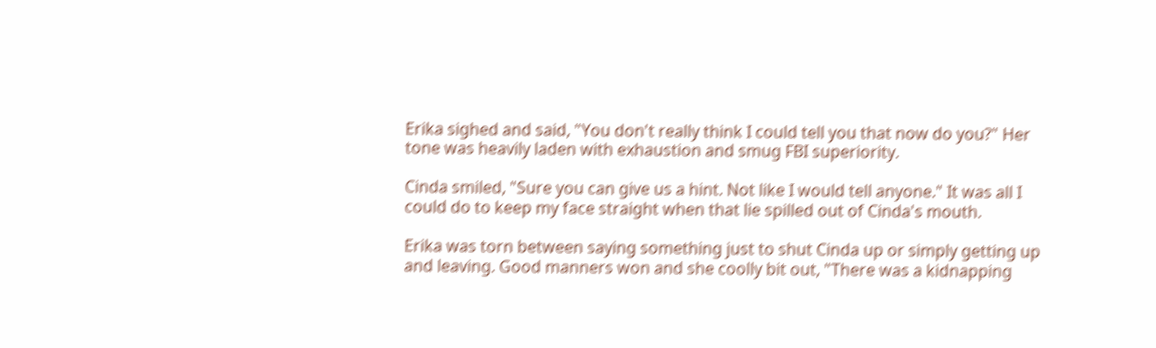Erika sighed and said, "You don't really think I could tell you that now do you?" Her tone was heavily laden with exhaustion and smug FBI superiority.

Cinda smiled, "Sure you can give us a hint. Not like I would tell anyone." It was all I could do to keep my face straight when that lie spilled out of Cinda's mouth.

Erika was torn between saying something just to shut Cinda up or simply getting up and leaving. Good manners won and she coolly bit out, "There was a kidnapping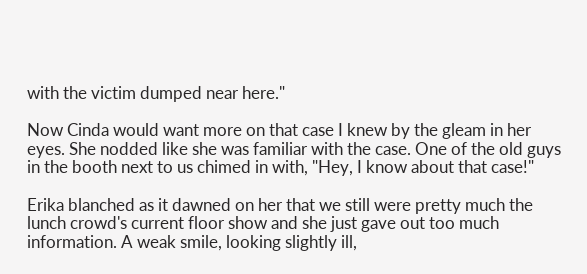with the victim dumped near here."

Now Cinda would want more on that case I knew by the gleam in her eyes. She nodded like she was familiar with the case. One of the old guys in the booth next to us chimed in with, "Hey, I know about that case!"

Erika blanched as it dawned on her that we still were pretty much the lunch crowd's current floor show and she just gave out too much information. A weak smile, looking slightly ill,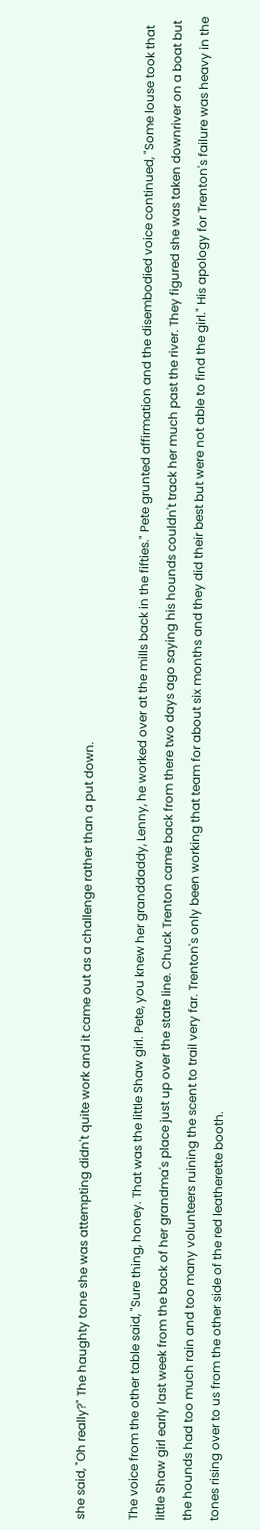she said, "Oh really?" The haughty tone she was attempting didn't quite work and it came out as a challenge rather than a put down.

The voice from the other table said, "Sure thing, honey. That was the little Shaw girl. Pete, you knew her granddaddy, Lenny, he worked over at the mills back in the fifties." Pete grunted affirmation and the disembodied voice continued, "Some louse took that little Shaw girl early last week from the back of her grandma's place just up over the state line. Chuck Trenton came back from there two days ago saying his hounds couldn't track her much past the river. They figured she was taken downriver on a boat but the hounds had too much rain and too many volunteers ruining the scent to trail very far. Trenton's only been working that team for about six months and they did their best but were not able to find the girl." His apology for Trenton's failure was heavy in the tones rising over to us from the other side of the red leatherette booth.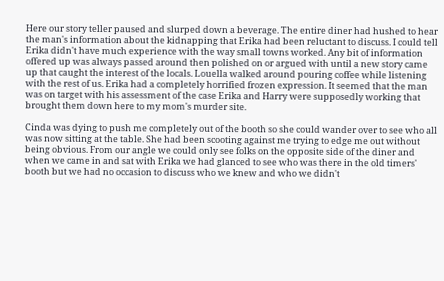Here our story teller paused and slurped down a beverage. The entire diner had hushed to hear the man's information about the kidnapping that Erika had been reluctant to discuss. I could tell Erika didn't have much experience with the way small towns worked. Any bit of information offered up was always passed around then polished on or argued with until a new story came up that caught the interest of the locals. Louella walked around pouring coffee while listening with the rest of us. Erika had a completely horrified frozen expression. It seemed that the man was on target with his assessment of the case Erika and Harry were supposedly working that brought them down here to my mom's murder site.

Cinda was dying to push me completely out of the booth so she could wander over to see who all was now sitting at the table. She had been scooting against me trying to edge me out without being obvious. From our angle we could only see folks on the opposite side of the diner and when we came in and sat with Erika we had glanced to see who was there in the old timers' booth but we had no occasion to discuss who we knew and who we didn't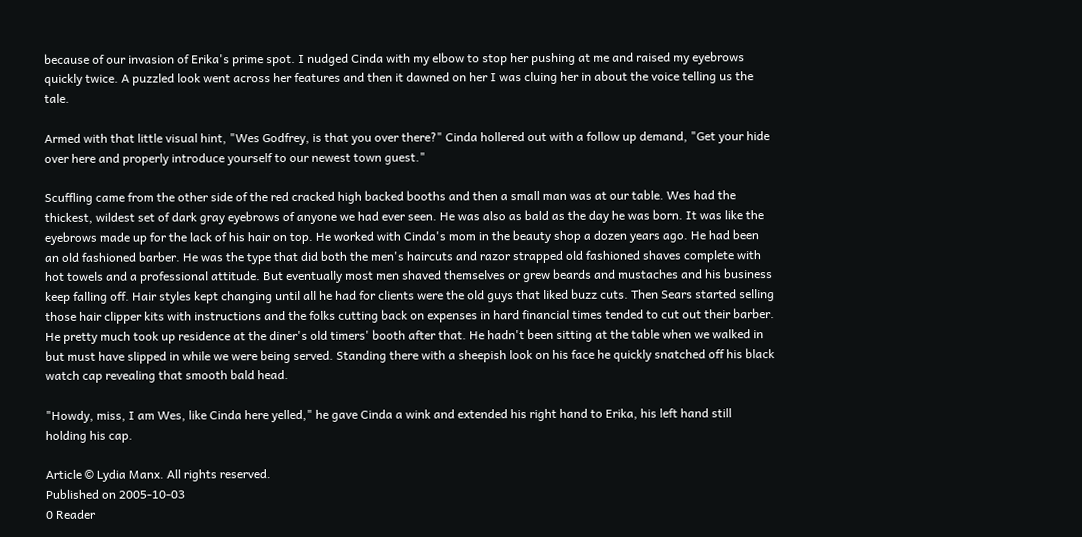because of our invasion of Erika's prime spot. I nudged Cinda with my elbow to stop her pushing at me and raised my eyebrows quickly twice. A puzzled look went across her features and then it dawned on her I was cluing her in about the voice telling us the tale.

Armed with that little visual hint, "Wes Godfrey, is that you over there?" Cinda hollered out with a follow up demand, "Get your hide over here and properly introduce yourself to our newest town guest."

Scuffling came from the other side of the red cracked high backed booths and then a small man was at our table. Wes had the thickest, wildest set of dark gray eyebrows of anyone we had ever seen. He was also as bald as the day he was born. It was like the eyebrows made up for the lack of his hair on top. He worked with Cinda's mom in the beauty shop a dozen years ago. He had been an old fashioned barber. He was the type that did both the men's haircuts and razor strapped old fashioned shaves complete with hot towels and a professional attitude. But eventually most men shaved themselves or grew beards and mustaches and his business keep falling off. Hair styles kept changing until all he had for clients were the old guys that liked buzz cuts. Then Sears started selling those hair clipper kits with instructions and the folks cutting back on expenses in hard financial times tended to cut out their barber. He pretty much took up residence at the diner's old timers' booth after that. He hadn't been sitting at the table when we walked in but must have slipped in while we were being served. Standing there with a sheepish look on his face he quickly snatched off his black watch cap revealing that smooth bald head.

"Howdy, miss, I am Wes, like Cinda here yelled," he gave Cinda a wink and extended his right hand to Erika, his left hand still holding his cap.

Article © Lydia Manx. All rights reserved.
Published on 2005-10-03
0 Reader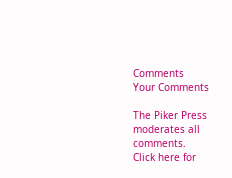Comments
Your Comments

The Piker Press moderates all comments.
Click here for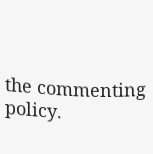the commenting policy.